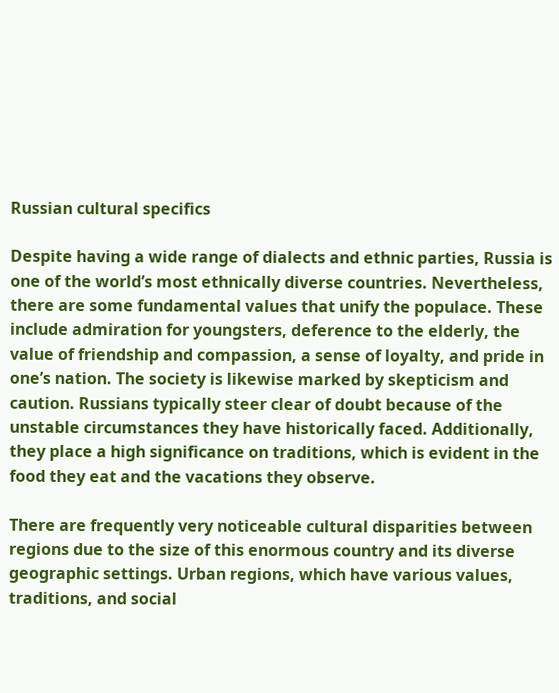Russian cultural specifics

Despite having a wide range of dialects and ethnic parties, Russia is one of the world’s most ethnically diverse countries. Nevertheless, there are some fundamental values that unify the populace. These include admiration for youngsters, deference to the elderly, the value of friendship and compassion, a sense of loyalty, and pride in one’s nation. The society is likewise marked by skepticism and caution. Russians typically steer clear of doubt because of the unstable circumstances they have historically faced. Additionally, they place a high significance on traditions, which is evident in the food they eat and the vacations they observe.

There are frequently very noticeable cultural disparities between regions due to the size of this enormous country and its diverse geographic settings. Urban regions, which have various values, traditions, and social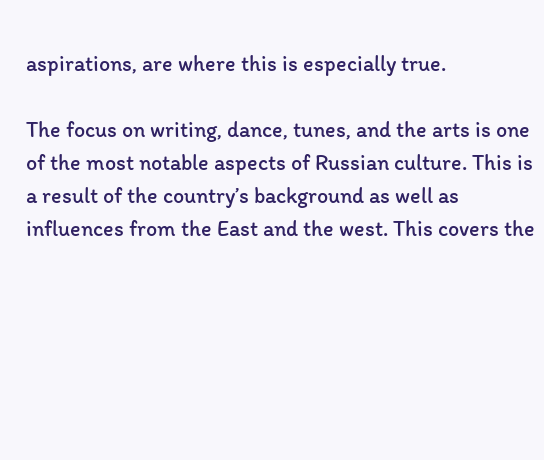aspirations, are where this is especially true.

The focus on writing, dance, tunes, and the arts is one of the most notable aspects of Russian culture. This is a result of the country’s background as well as influences from the East and the west. This covers the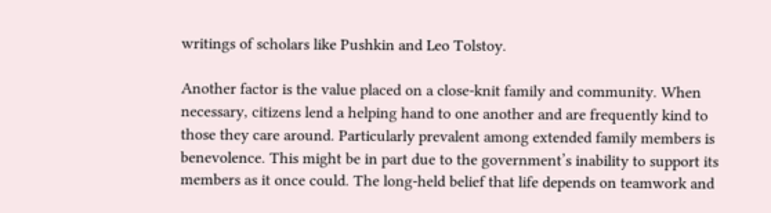writings of scholars like Pushkin and Leo Tolstoy.

Another factor is the value placed on a close-knit family and community. When necessary, citizens lend a helping hand to one another and are frequently kind to those they care around. Particularly prevalent among extended family members is benevolence. This might be in part due to the government’s inability to support its members as it once could. The long-held belief that life depends on teamwork and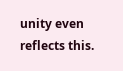unity even reflects this.